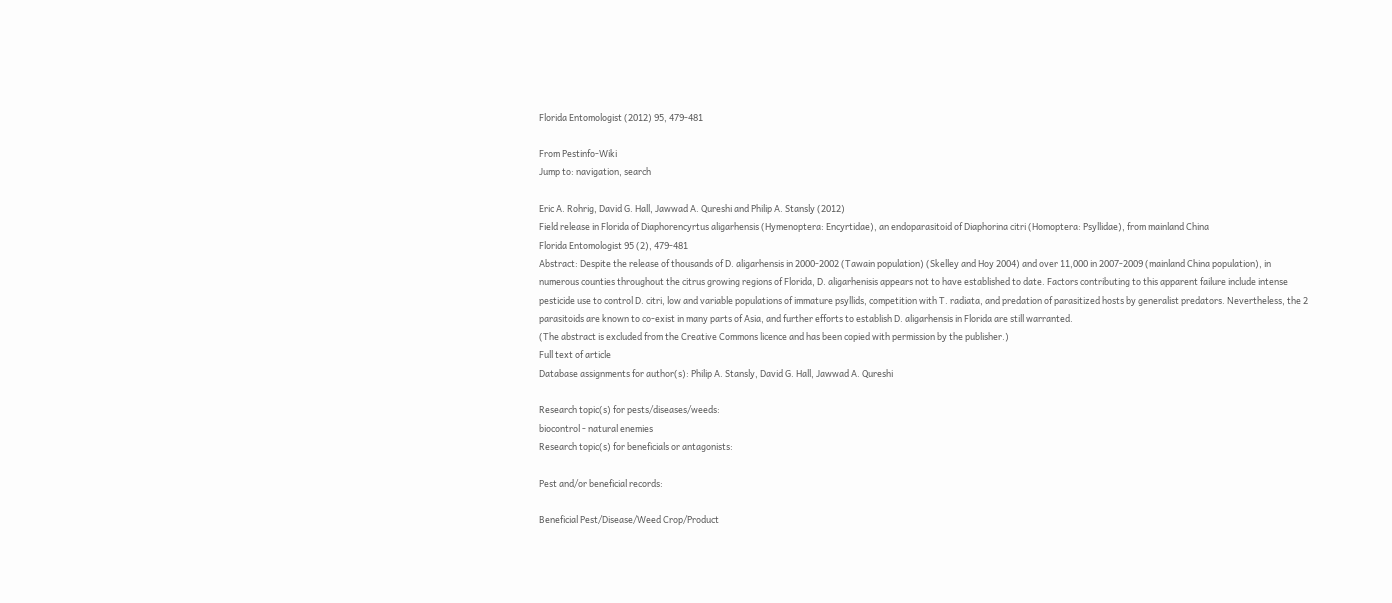Florida Entomologist (2012) 95, 479-481

From Pestinfo-Wiki
Jump to: navigation, search

Eric A. Rohrig, David G. Hall, Jawwad A. Qureshi and Philip A. Stansly (2012)
Field release in Florida of Diaphorencyrtus aligarhensis (Hymenoptera: Encyrtidae), an endoparasitoid of Diaphorina citri (Homoptera: Psyllidae), from mainland China
Florida Entomologist 95 (2), 479-481
Abstract: Despite the release of thousands of D. aligarhensis in 2000-2002 (Tawain population) (Skelley and Hoy 2004) and over 11,000 in 2007-2009 (mainland China population), in numerous counties throughout the citrus growing regions of Florida, D. aligarhenisis appears not to have established to date. Factors contributing to this apparent failure include intense pesticide use to control D. citri, low and variable populations of immature psyllids, competition with T. radiata, and predation of parasitized hosts by generalist predators. Nevertheless, the 2 parasitoids are known to co-exist in many parts of Asia, and further efforts to establish D. aligarhensis in Florida are still warranted.
(The abstract is excluded from the Creative Commons licence and has been copied with permission by the publisher.)
Full text of article
Database assignments for author(s): Philip A. Stansly, David G. Hall, Jawwad A. Qureshi

Research topic(s) for pests/diseases/weeds:
biocontrol - natural enemies
Research topic(s) for beneficials or antagonists:

Pest and/or beneficial records:

Beneficial Pest/Disease/Weed Crop/Product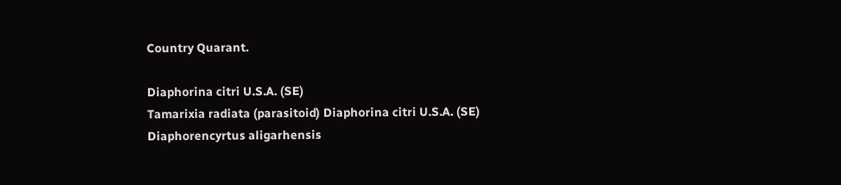Country Quarant.

Diaphorina citri U.S.A. (SE)
Tamarixia radiata (parasitoid) Diaphorina citri U.S.A. (SE)
Diaphorencyrtus aligarhensis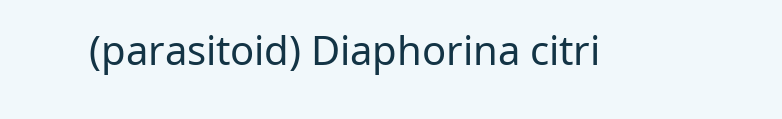(parasitoid) Diaphorina citri